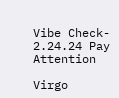Vibe Check- 2.24.24 Pay Attention

Virgo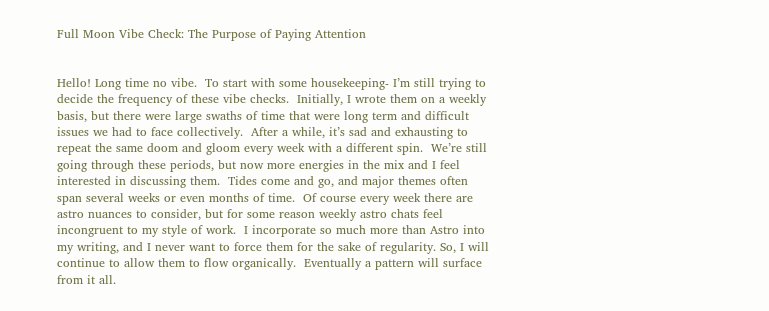Full Moon Vibe Check: The Purpose of Paying Attention


Hello! Long time no vibe.  To start with some housekeeping- I’m still trying to decide the frequency of these vibe checks.  Initially, I wrote them on a weekly basis, but there were large swaths of time that were long term and difficult issues we had to face collectively.  After a while, it’s sad and exhausting to repeat the same doom and gloom every week with a different spin.  We’re still going through these periods, but now more energies in the mix and I feel interested in discussing them.  Tides come and go, and major themes often span several weeks or even months of time.  Of course every week there are astro nuances to consider, but for some reason weekly astro chats feel incongruent to my style of work.  I incorporate so much more than Astro into my writing, and I never want to force them for the sake of regularity. So, I will continue to allow them to flow organically.  Eventually a pattern will surface from it all.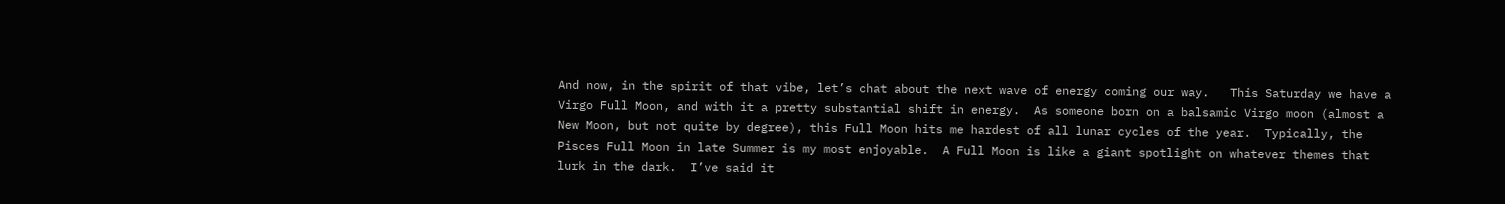And now, in the spirit of that vibe, let’s chat about the next wave of energy coming our way.   This Saturday we have a Virgo Full Moon, and with it a pretty substantial shift in energy.  As someone born on a balsamic Virgo moon (almost a New Moon, but not quite by degree), this Full Moon hits me hardest of all lunar cycles of the year.  Typically, the Pisces Full Moon in late Summer is my most enjoyable.  A Full Moon is like a giant spotlight on whatever themes that lurk in the dark.  I’ve said it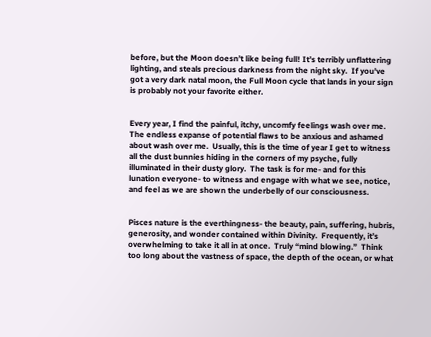before, but the Moon doesn’t like being full! It’s terribly unflattering lighting, and steals precious darkness from the night sky.  If you've got a very dark natal moon, the Full Moon cycle that lands in your sign is probably not your favorite either.


Every year, I find the painful, itchy, uncomfy feelings wash over me.   The endless expanse of potential flaws to be anxious and ashamed about wash over me.  Usually, this is the time of year I get to witness all the dust bunnies hiding in the corners of my psyche, fully illuminated in their dusty glory.  The task is for me- and for this lunation everyone- to witness and engage with what we see, notice, and feel as we are shown the underbelly of our consciousness.


Pisces nature is the everthingness- the beauty, pain, suffering, hubris, generosity, and wonder contained within Divinity.  Frequently, it’s overwhelming to take it all in at once.  Truly “mind blowing.”  Think too long about the vastness of space, the depth of the ocean, or what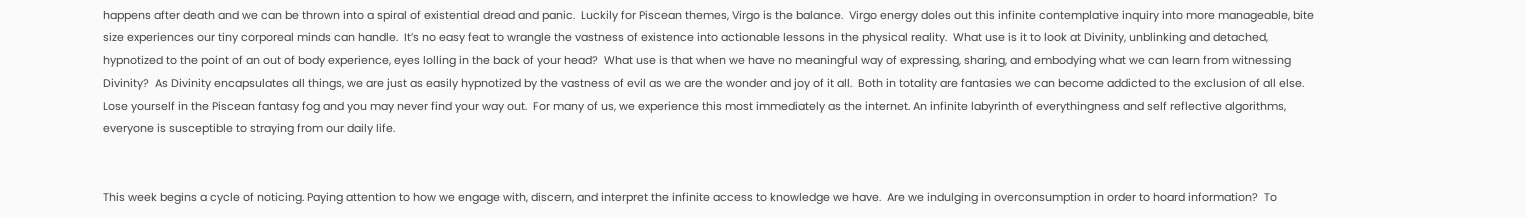happens after death and we can be thrown into a spiral of existential dread and panic.  Luckily for Piscean themes, Virgo is the balance.  Virgo energy doles out this infinite contemplative inquiry into more manageable, bite size experiences our tiny corporeal minds can handle.  It’s no easy feat to wrangle the vastness of existence into actionable lessons in the physical reality.  What use is it to look at Divinity, unblinking and detached, hypnotized to the point of an out of body experience, eyes lolling in the back of your head?  What use is that when we have no meaningful way of expressing, sharing, and embodying what we can learn from witnessing Divinity?  As Divinity encapsulates all things, we are just as easily hypnotized by the vastness of evil as we are the wonder and joy of it all.  Both in totality are fantasies we can become addicted to the exclusion of all else.  Lose yourself in the Piscean fantasy fog and you may never find your way out.  For many of us, we experience this most immediately as the internet. An infinite labyrinth of everythingness and self reflective algorithms, everyone is susceptible to straying from our daily life.


This week begins a cycle of noticing. Paying attention to how we engage with, discern, and interpret the infinite access to knowledge we have.  Are we indulging in overconsumption in order to hoard information?  To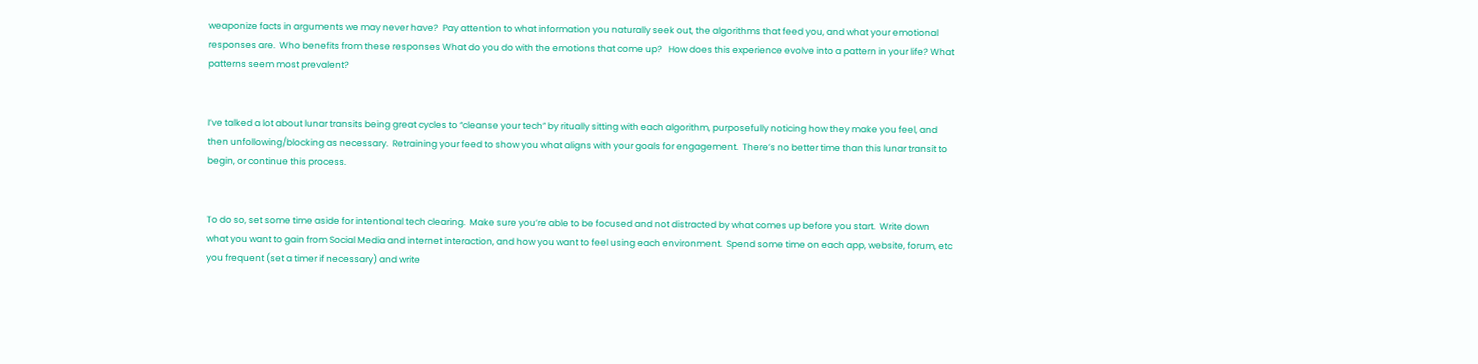weaponize facts in arguments we may never have?  Pay attention to what information you naturally seek out, the algorithms that feed you, and what your emotional responses are.  Who benefits from these responses What do you do with the emotions that come up?   How does this experience evolve into a pattern in your life? What patterns seem most prevalent?


I’ve talked a lot about lunar transits being great cycles to “cleanse your tech” by ritually sitting with each algorithm, purposefully noticing how they make you feel, and then unfollowing/blocking as necessary.  Retraining your feed to show you what aligns with your goals for engagement.  There’s no better time than this lunar transit to begin, or continue this process.


To do so, set some time aside for intentional tech clearing.  Make sure you’re able to be focused and not distracted by what comes up before you start.  Write down what you want to gain from Social Media and internet interaction, and how you want to feel using each environment.  Spend some time on each app, website, forum, etc you frequent (set a timer if necessary) and write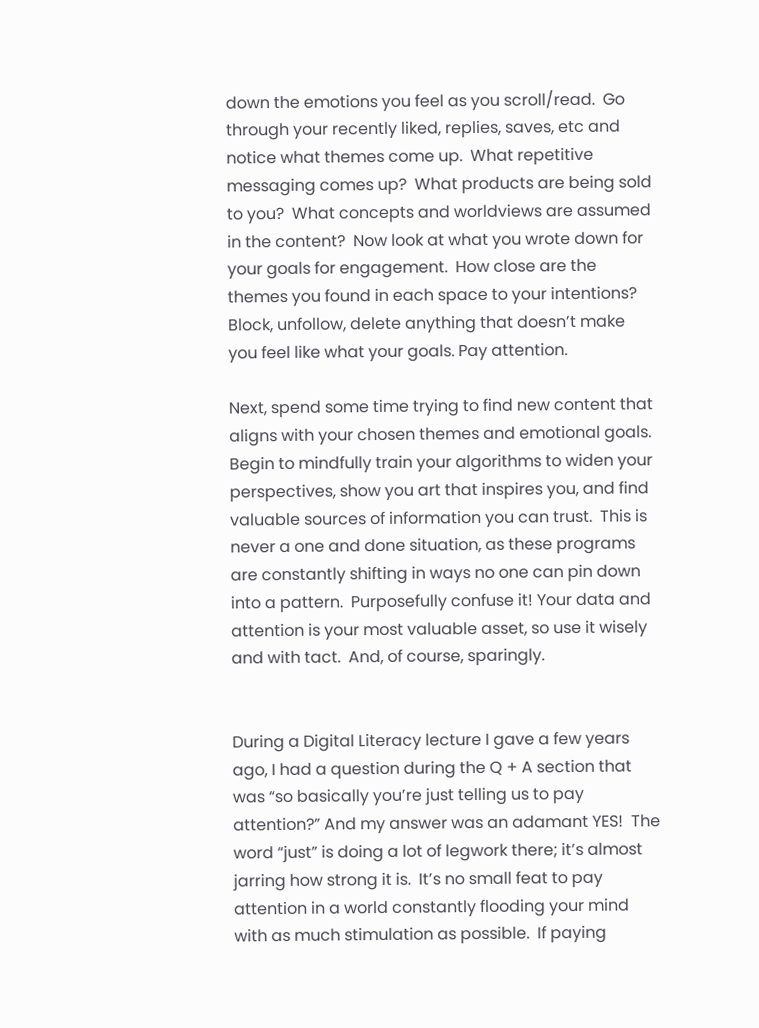down the emotions you feel as you scroll/read.  Go through your recently liked, replies, saves, etc and notice what themes come up.  What repetitive messaging comes up?  What products are being sold to you?  What concepts and worldviews are assumed in the content?  Now look at what you wrote down for your goals for engagement.  How close are the themes you found in each space to your intentions?  Block, unfollow, delete anything that doesn’t make you feel like what your goals. Pay attention.

Next, spend some time trying to find new content that aligns with your chosen themes and emotional goals.  Begin to mindfully train your algorithms to widen your perspectives, show you art that inspires you, and find valuable sources of information you can trust.  This is never a one and done situation, as these programs are constantly shifting in ways no one can pin down into a pattern.  Purposefully confuse it! Your data and attention is your most valuable asset, so use it wisely and with tact.  And, of course, sparingly.


During a Digital Literacy lecture I gave a few years ago, I had a question during the Q + A section that was “so basically you’re just telling us to pay attention?” And my answer was an adamant YES!  The word “just” is doing a lot of legwork there; it’s almost jarring how strong it is.  It’s no small feat to pay attention in a world constantly flooding your mind with as much stimulation as possible.  If paying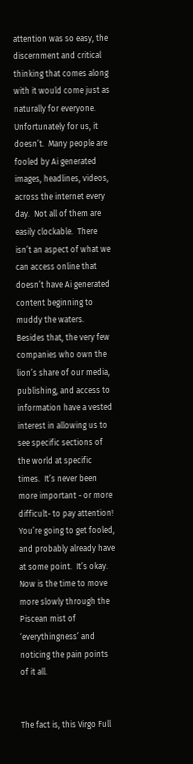attention was so easy, the discernment and critical thinking that comes along with it would come just as naturally for everyone.  Unfortunately for us, it doesn’t.  Many people are fooled by Ai generated images, headlines, videos, across the internet every day.  Not all of them are easily clockable.  There isn’t an aspect of what we can access online that doesn’t have Ai generated content beginning to muddy the waters.  Besides that, the very few companies who own the lion’s share of our media, publishing, and access to information have a vested interest in allowing us to see specific sections of the world at specific times.  It’s never been more important - or more difficult- to pay attention!  You’re going to get fooled, and probably already have at some point.  It’s okay.  Now is the time to move more slowly through the Piscean mist of ‘everythingness’ and noticing the pain points of it all.


The fact is, this Virgo Full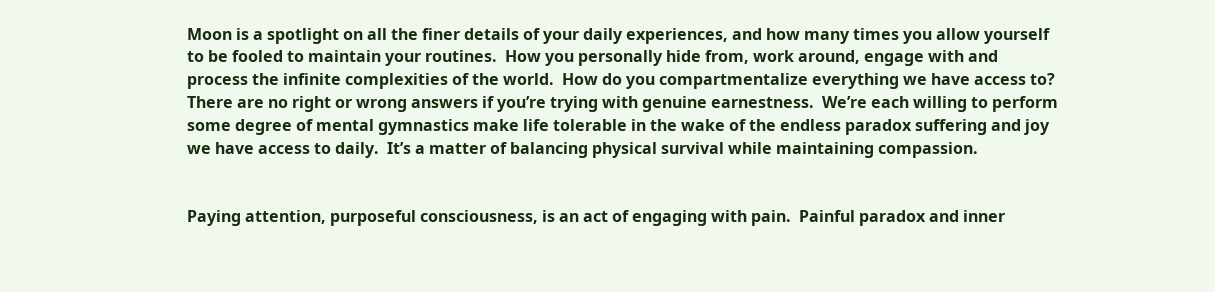Moon is a spotlight on all the finer details of your daily experiences, and how many times you allow yourself to be fooled to maintain your routines.  How you personally hide from, work around, engage with and process the infinite complexities of the world.  How do you compartmentalize everything we have access to? There are no right or wrong answers if you’re trying with genuine earnestness.  We’re each willing to perform some degree of mental gymnastics make life tolerable in the wake of the endless paradox suffering and joy we have access to daily.  It’s a matter of balancing physical survival while maintaining compassion.


Paying attention, purposeful consciousness, is an act of engaging with pain.  Painful paradox and inner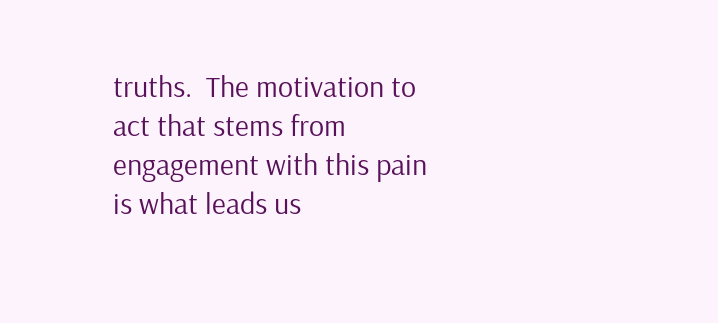truths.  The motivation to act that stems from engagement with this pain is what leads us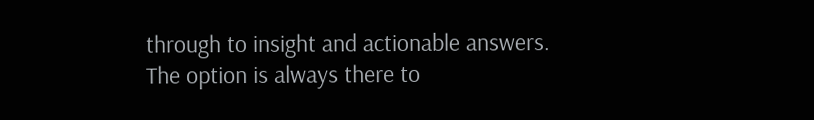through to insight and actionable answers.  The option is always there to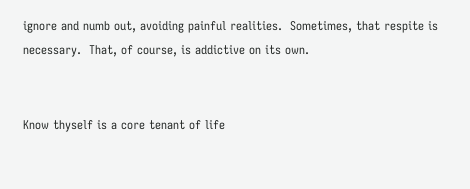ignore and numb out, avoiding painful realities.  Sometimes, that respite is necessary.  That, of course, is addictive on its own.


Know thyself is a core tenant of life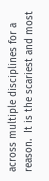across multiple disciplines for a reason.  It is the scariest and most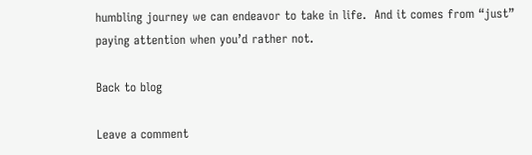humbling journey we can endeavor to take in life.  And it comes from “just” paying attention when you’d rather not.

Back to blog

Leave a comment